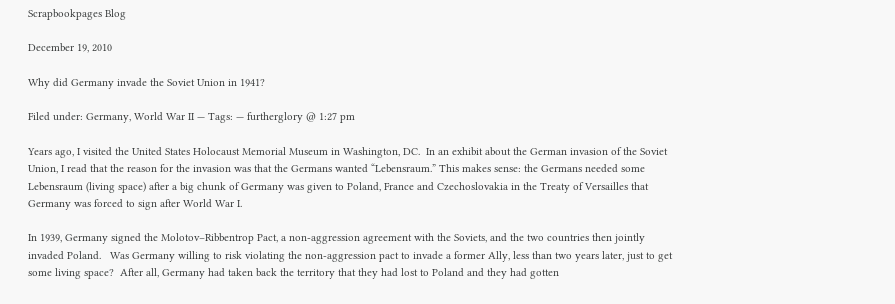Scrapbookpages Blog

December 19, 2010

Why did Germany invade the Soviet Union in 1941?

Filed under: Germany, World War II — Tags: — furtherglory @ 1:27 pm

Years ago, I visited the United States Holocaust Memorial Museum in Washington, DC.  In an exhibit about the German invasion of the Soviet Union, I read that the reason for the invasion was that the Germans wanted “Lebensraum.” This makes sense: the Germans needed some Lebensraum (living space) after a big chunk of Germany was given to Poland, France and Czechoslovakia in the Treaty of Versailles that Germany was forced to sign after World War I.

In 1939, Germany signed the Molotov–Ribbentrop Pact, a non-aggression agreement with the Soviets, and the two countries then jointly invaded Poland.   Was Germany willing to risk violating the non-aggression pact to invade a former Ally, less than two years later, just to get some living space?  After all, Germany had taken back the territory that they had lost to Poland and they had gotten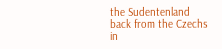the Sudentenland back from the Czechs in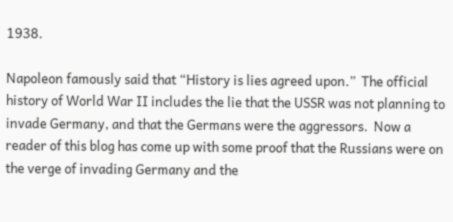1938.

Napoleon famously said that “History is lies agreed upon.”  The official history of World War II includes the lie that the USSR was not planning to invade Germany, and that the Germans were the aggressors.  Now a reader of this blog has come up with some proof that the Russians were on the verge of invading Germany and the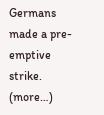Germans made a pre-emptive  strike.   (more…)